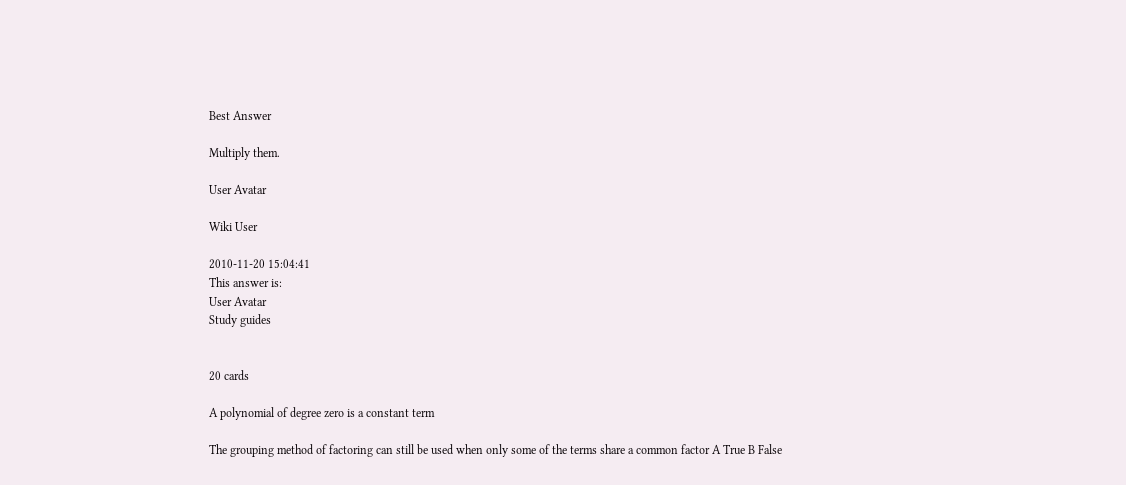Best Answer

Multiply them.

User Avatar

Wiki User

2010-11-20 15:04:41
This answer is:
User Avatar
Study guides


20 cards

A polynomial of degree zero is a constant term

The grouping method of factoring can still be used when only some of the terms share a common factor A True B False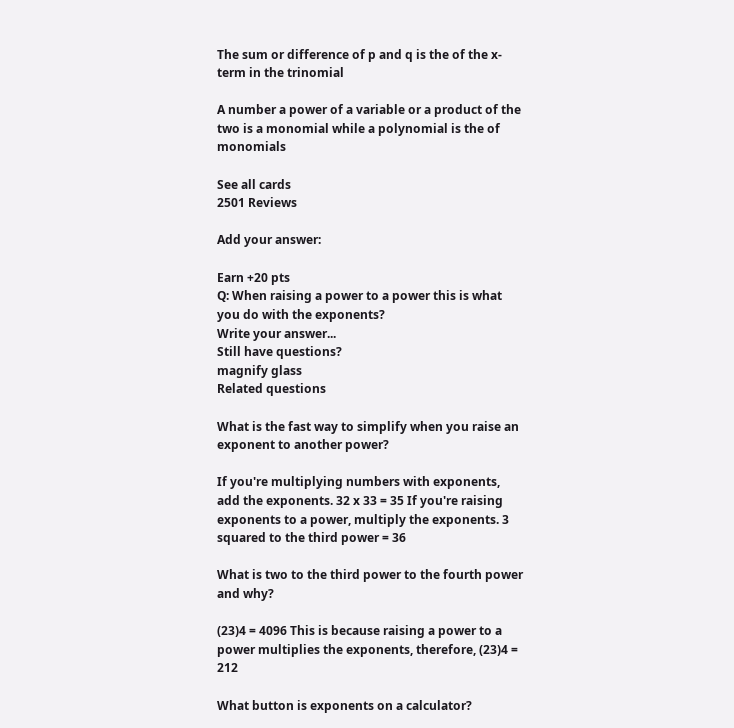The sum or difference of p and q is the of the x-term in the trinomial

A number a power of a variable or a product of the two is a monomial while a polynomial is the of monomials

See all cards
2501 Reviews

Add your answer:

Earn +20 pts
Q: When raising a power to a power this is what you do with the exponents?
Write your answer...
Still have questions?
magnify glass
Related questions

What is the fast way to simplify when you raise an exponent to another power?

If you're multiplying numbers with exponents, add the exponents. 32 x 33 = 35 If you're raising exponents to a power, multiply the exponents. 3 squared to the third power = 36

What is two to the third power to the fourth power and why?

(23)4 = 4096 This is because raising a power to a power multiplies the exponents, therefore, (23)4 = 212

What button is exponents on a calculator?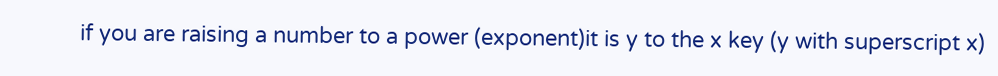if you are raising a number to a power (exponent)it is y to the x key (y with superscript x)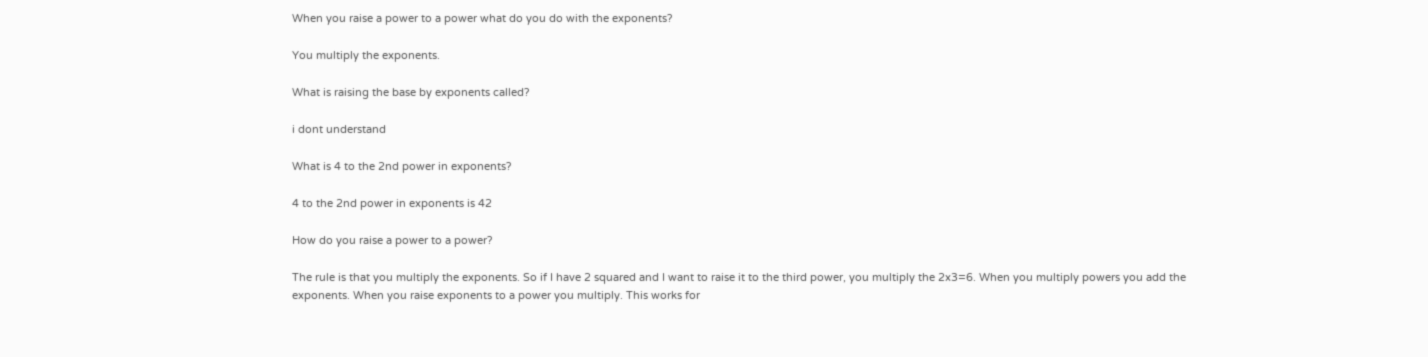When you raise a power to a power what do you do with the exponents?

You multiply the exponents.

What is raising the base by exponents called?

i dont understand

What is 4 to the 2nd power in exponents?

4 to the 2nd power in exponents is 42

How do you raise a power to a power?

The rule is that you multiply the exponents. So if I have 2 squared and I want to raise it to the third power, you multiply the 2x3=6. When you multiply powers you add the exponents. When you raise exponents to a power you multiply. This works for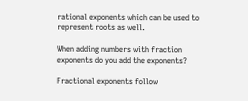rational exponents which can be used to represent roots as well.

When adding numbers with fraction exponents do you add the exponents?

Fractional exponents follow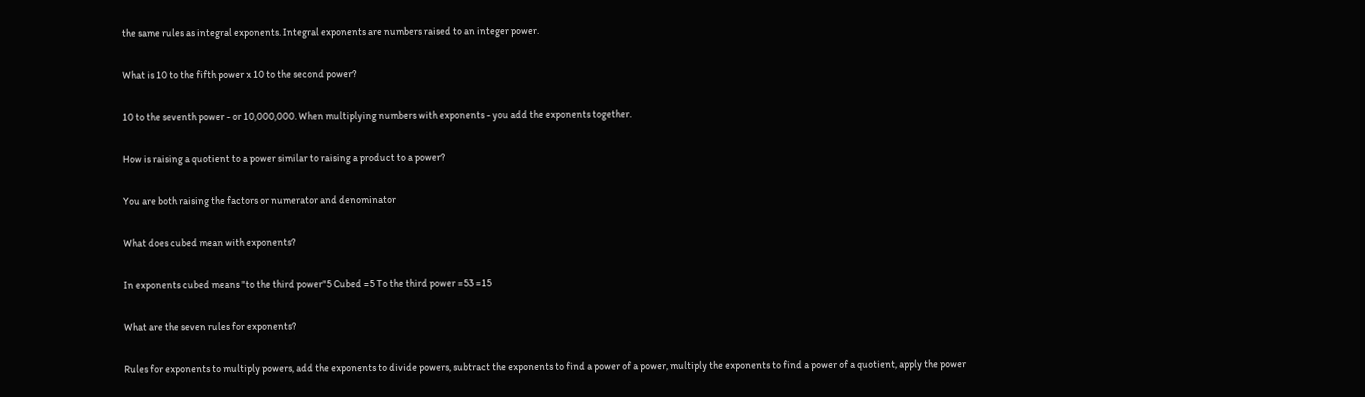the same rules as integral exponents. Integral exponents are numbers raised to an integer power.

What is 10 to the fifth power x 10 to the second power?

10 to the seventh power - or 10,000,000. When multiplying numbers with exponents - you add the exponents together.

How is raising a quotient to a power similar to raising a product to a power?

You are both raising the factors or numerator and denominator

What does cubed mean with exponents?

In exponents cubed means "to the third power"5 Cubed =5 To the third power =53 =15

What are the seven rules for exponents?

Rules for exponents to multiply powers, add the exponents to divide powers, subtract the exponents to find a power of a power, multiply the exponents to find a power of a quotient, apply the power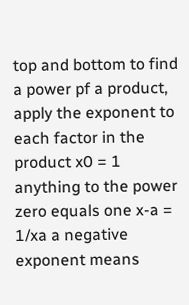top and bottom to find a power pf a product, apply the exponent to each factor in the product x0 = 1 anything to the power zero equals one x-a = 1/xa a negative exponent means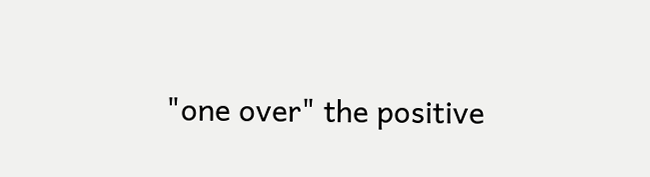"one over" the positive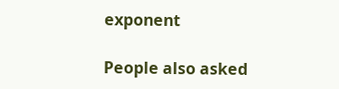exponent

People also asked